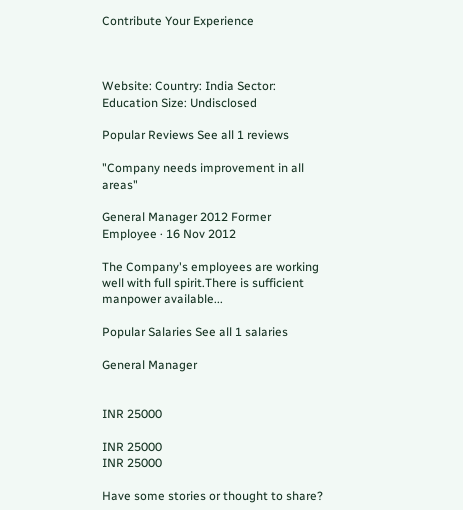Contribute Your Experience



Website: Country: India Sector: Education Size: Undisclosed

Popular Reviews See all 1 reviews

"Company needs improvement in all areas"

General Manager 2012 Former Employee · 16 Nov 2012

The Company's employees are working well with full spirit.There is sufficient manpower available...

Popular Salaries See all 1 salaries

General Manager


INR 25000

INR 25000
INR 25000

Have some stories or thought to share?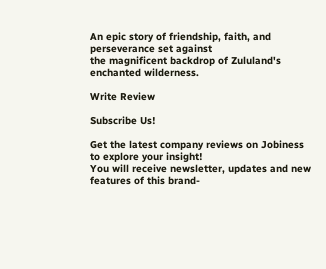An epic story of friendship, faith, and perseverance set against
the magnificent backdrop of Zululand's enchanted wilderness.

Write Review

Subscribe Us!

Get the latest company reviews on Jobiness to explore your insight!
You will receive newsletter, updates and new features of this brand-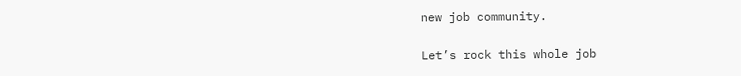new job community.

Let’s rock this whole job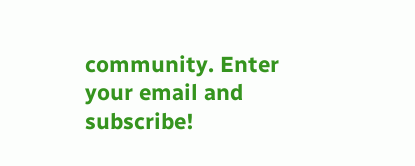community. Enter your email and subscribe!